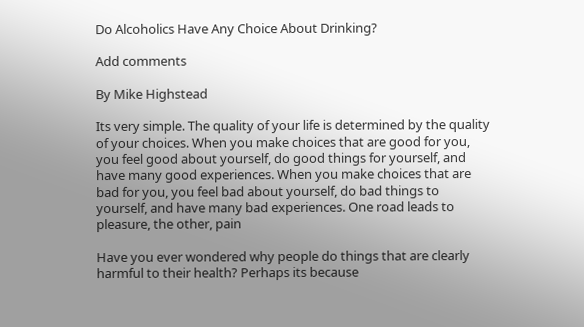Do Alcoholics Have Any Choice About Drinking?

Add comments

By Mike Highstead

Its very simple. The quality of your life is determined by the quality of your choices. When you make choices that are good for you, you feel good about yourself, do good things for yourself, and have many good experiences. When you make choices that are bad for you, you feel bad about yourself, do bad things to yourself, and have many bad experiences. One road leads to pleasure, the other, pain

Have you ever wondered why people do things that are clearly harmful to their health? Perhaps its because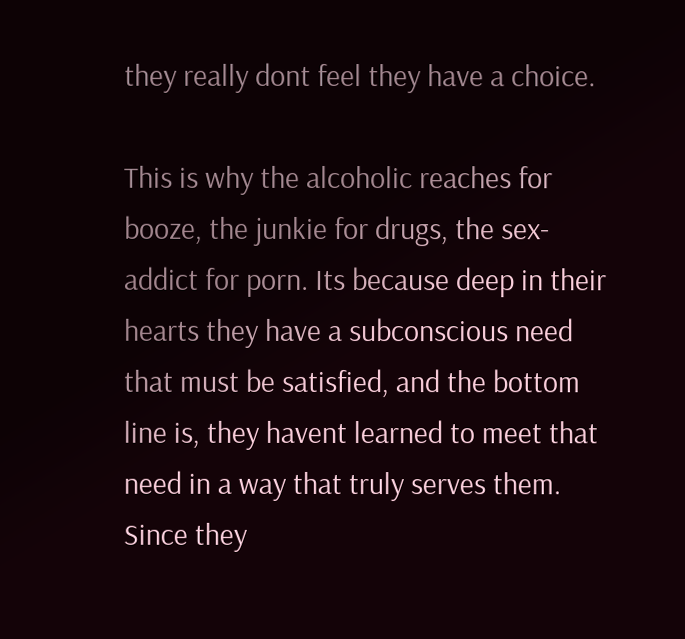they really dont feel they have a choice.

This is why the alcoholic reaches for booze, the junkie for drugs, the sex-addict for porn. Its because deep in their hearts they have a subconscious need that must be satisfied, and the bottom line is, they havent learned to meet that need in a way that truly serves them. Since they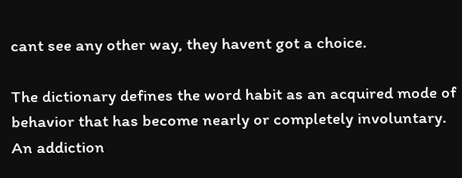cant see any other way, they havent got a choice.

The dictionary defines the word habit as an acquired mode of behavior that has become nearly or completely involuntary. An addiction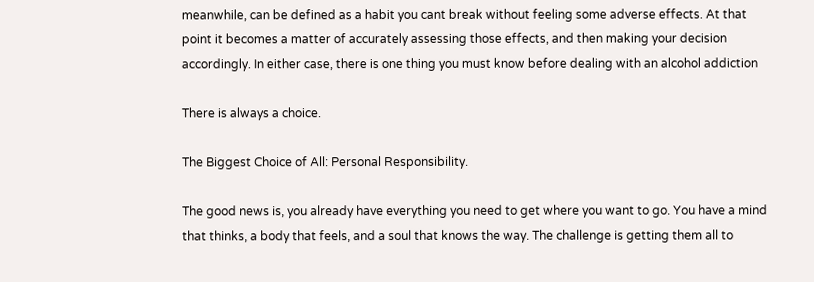meanwhile, can be defined as a habit you cant break without feeling some adverse effects. At that point it becomes a matter of accurately assessing those effects, and then making your decision accordingly. In either case, there is one thing you must know before dealing with an alcohol addiction

There is always a choice.

The Biggest Choice of All: Personal Responsibility.

The good news is, you already have everything you need to get where you want to go. You have a mind that thinks, a body that feels, and a soul that knows the way. The challenge is getting them all to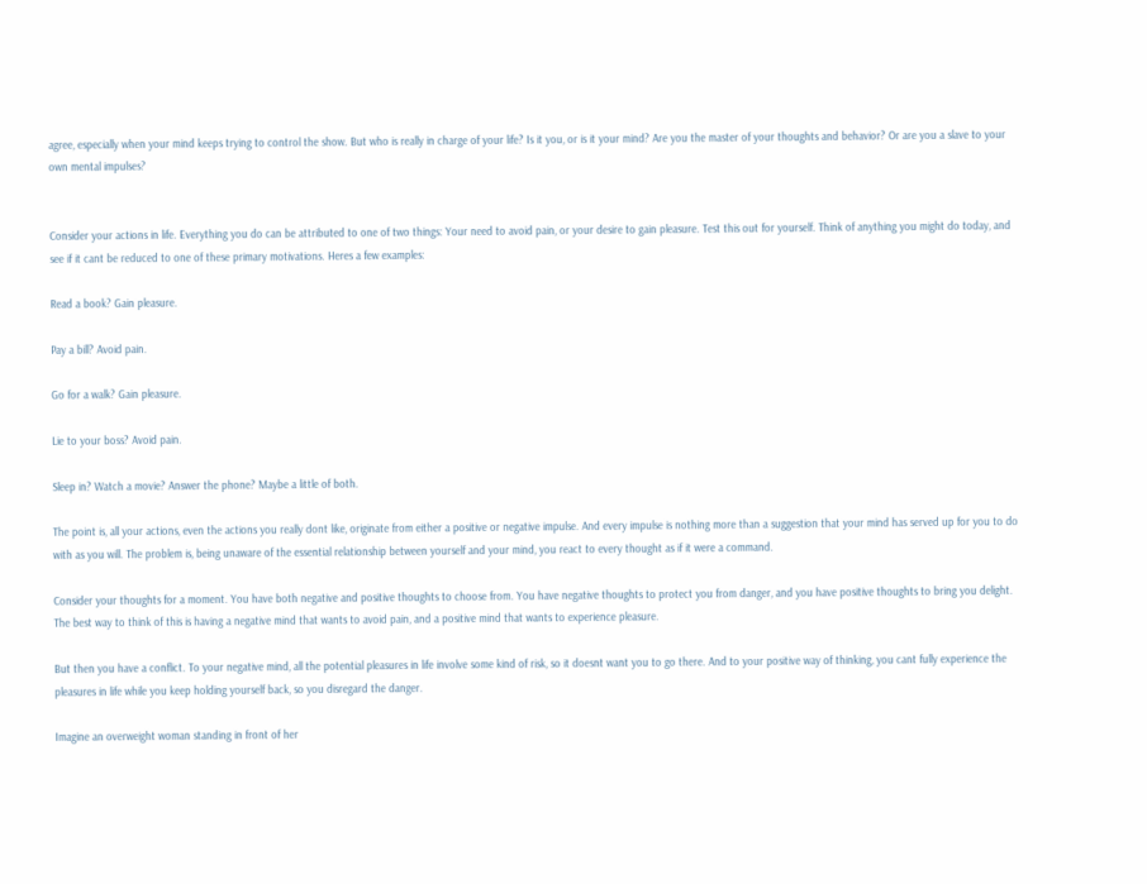agree, especially when your mind keeps trying to control the show. But who is really in charge of your life? Is it you, or is it your mind? Are you the master of your thoughts and behavior? Or are you a slave to your own mental impulses?


Consider your actions in life. Everything you do can be attributed to one of two things: Your need to avoid pain, or your desire to gain pleasure. Test this out for yourself. Think of anything you might do today, and see if it cant be reduced to one of these primary motivations. Heres a few examples:

Read a book? Gain pleasure.

Pay a bill? Avoid pain.

Go for a walk? Gain pleasure.

Lie to your boss? Avoid pain.

Sleep in? Watch a movie? Answer the phone? Maybe a little of both.

The point is, all your actions, even the actions you really dont like, originate from either a positive or negative impulse. And every impulse is nothing more than a suggestion that your mind has served up for you to do with as you will. The problem is, being unaware of the essential relationship between yourself and your mind, you react to every thought as if it were a command.

Consider your thoughts for a moment. You have both negative and positive thoughts to choose from. You have negative thoughts to protect you from danger, and you have positive thoughts to bring you delight. The best way to think of this is having a negative mind that wants to avoid pain, and a positive mind that wants to experience pleasure.

But then you have a conflict. To your negative mind, all the potential pleasures in life involve some kind of risk, so it doesnt want you to go there. And to your positive way of thinking, you cant fully experience the pleasures in life while you keep holding yourself back, so you disregard the danger.

Imagine an overweight woman standing in front of her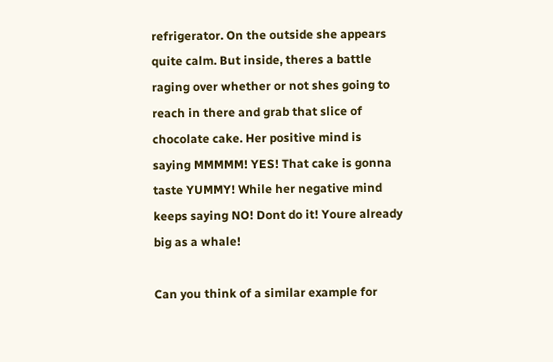refrigerator. On the outside she appears quite calm. But inside, theres a battle raging over whether or not shes going to reach in there and grab that slice of chocolate cake. Her positive mind is saying MMMMM! YES! That cake is gonna taste YUMMY! While her negative mind keeps saying NO! Dont do it! Youre already big as a whale!

Can you think of a similar example for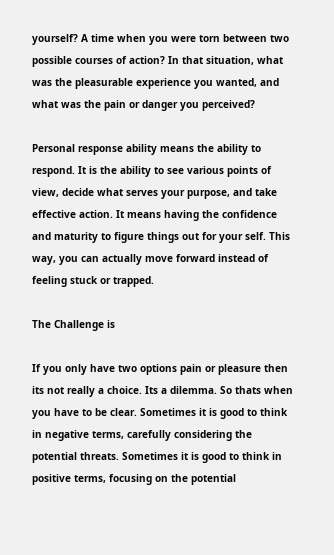yourself? A time when you were torn between two possible courses of action? In that situation, what was the pleasurable experience you wanted, and what was the pain or danger you perceived?

Personal response ability means the ability to respond. It is the ability to see various points of view, decide what serves your purpose, and take effective action. It means having the confidence and maturity to figure things out for your self. This way, you can actually move forward instead of feeling stuck or trapped.

The Challenge is

If you only have two options pain or pleasure then its not really a choice. Its a dilemma. So thats when you have to be clear. Sometimes it is good to think in negative terms, carefully considering the potential threats. Sometimes it is good to think in positive terms, focusing on the potential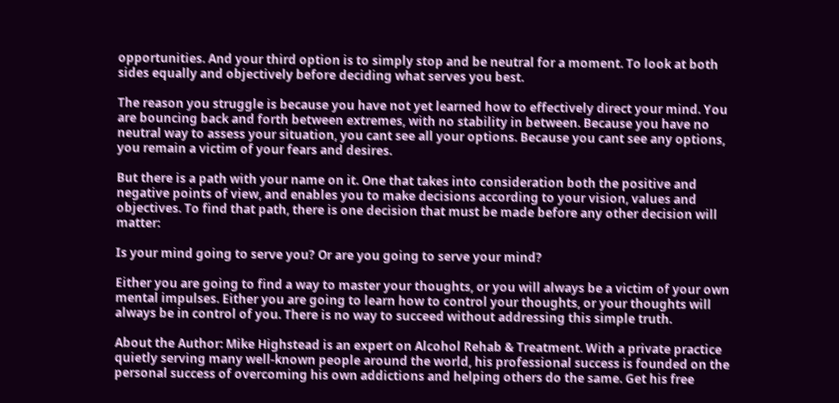opportunities. And your third option is to simply stop and be neutral for a moment. To look at both sides equally and objectively before deciding what serves you best.

The reason you struggle is because you have not yet learned how to effectively direct your mind. You are bouncing back and forth between extremes, with no stability in between. Because you have no neutral way to assess your situation, you cant see all your options. Because you cant see any options, you remain a victim of your fears and desires.

But there is a path with your name on it. One that takes into consideration both the positive and negative points of view, and enables you to make decisions according to your vision, values and objectives. To find that path, there is one decision that must be made before any other decision will matter:

Is your mind going to serve you? Or are you going to serve your mind?

Either you are going to find a way to master your thoughts, or you will always be a victim of your own mental impulses. Either you are going to learn how to control your thoughts, or your thoughts will always be in control of you. There is no way to succeed without addressing this simple truth.

About the Author: Mike Highstead is an expert on Alcohol Rehab & Treatment. With a private practice quietly serving many well-known people around the world, his professional success is founded on the personal success of overcoming his own addictions and helping others do the same. Get his free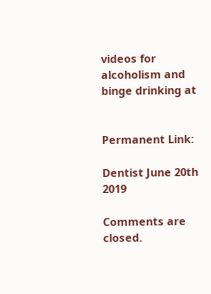videos for alcoholism and binge drinking at


Permanent Link:

Dentist June 20th 2019

Comments are closed.